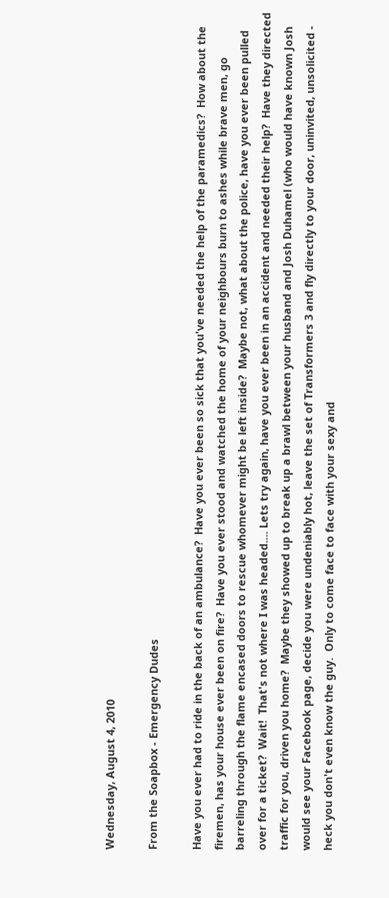Wednesday, August 4, 2010

From the Soapbox - Emergency Dudes

Have you ever had to ride in the back of an ambulance?  Have you ever been so sick that you've needed the help of the paramedics?  How about the firemen, has your house ever been on fire?  Have you ever stood and watched the home of your neighbours burn to ashes while brave men, go barreling through the flame encased doors to rescue whomever might be left inside?  Maybe not, what about the police, have you ever been pulled over for a ticket?  Wait!  That's not where I was headed.... Lets try again, have you ever been in an accident and needed their help?  Have they directed traffic for you, driven you home?  Maybe they showed up to break up a brawl between your husband and Josh Duhamel (who would have known Josh would see your Facebook page, decide you were undeniably hot, leave the set of Transformers 3 and fly directly to your door, uninvited, unsolicited - heck you don't even know the guy.  Only to come face to face with your sexy and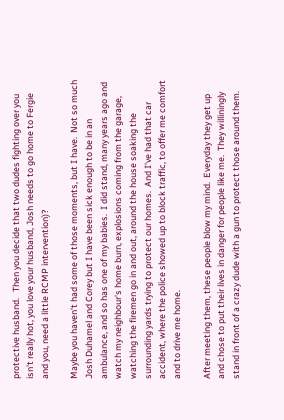protective husband.   Then you decide that two dudes fighting over you isn't really hot, you love your husband, Josh needs to go home to Fergie and you, need a little RCMP intervention)?

Maybe you haven't had some of those moments, but I have.  Not so much Josh Duhamel and Corey but I have been sick enough to be in an ambulance, and so has one of my babies.  I did stand, many years ago and watch my neighbour's home burn, explosions coming from the garage, watching the firemen go in and out, around the house soaking the surrounding yards trying to protect our homes.  And I've had that car accident, where the police showed up to block traffic, to offer me comfort and to drive me home.

After meeting them, these people blow my mind.  Everyday they get up and chose to put their lives in danger for people like me.  They williningly stand in front of a crazy dude with a gun to protect those around them.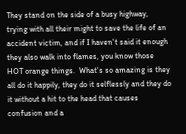They stand on the side of a busy highway, trying with all their might to save the life of an accident victim, and if I haven't said it enough they also walk into flames, you know those HOT orange things.  What's so amazing is they all do it happily, they do it selflessly and they do it without a hit to the head that causes confusion and a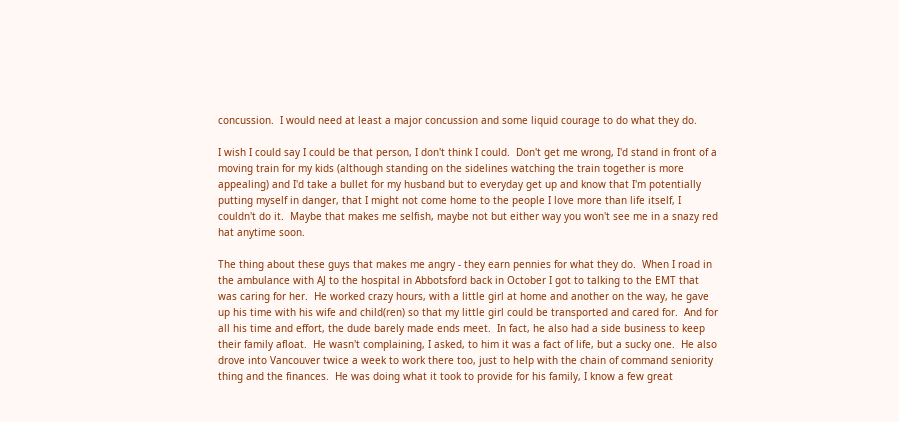concussion.  I would need at least a major concussion and some liquid courage to do what they do.

I wish I could say I could be that person, I don't think I could.  Don't get me wrong, I'd stand in front of a moving train for my kids (although standing on the sidelines watching the train together is more appealing) and I'd take a bullet for my husband but to everyday get up and know that I'm potentially putting myself in danger, that I might not come home to the people I love more than life itself, I couldn't do it.  Maybe that makes me selfish, maybe not but either way you won't see me in a snazy red hat anytime soon.

The thing about these guys that makes me angry - they earn pennies for what they do.  When I road in the ambulance with AJ to the hospital in Abbotsford back in October I got to talking to the EMT that was caring for her.  He worked crazy hours, with a little girl at home and another on the way, he gave up his time with his wife and child(ren) so that my little girl could be transported and cared for.  And for all his time and effort, the dude barely made ends meet.  In fact, he also had a side business to keep their family afloat.  He wasn't complaining, I asked, to him it was a fact of life, but a sucky one.  He also drove into Vancouver twice a week to work there too, just to help with the chain of command seniority thing and the finances.  He was doing what it took to provide for his family, I know a few great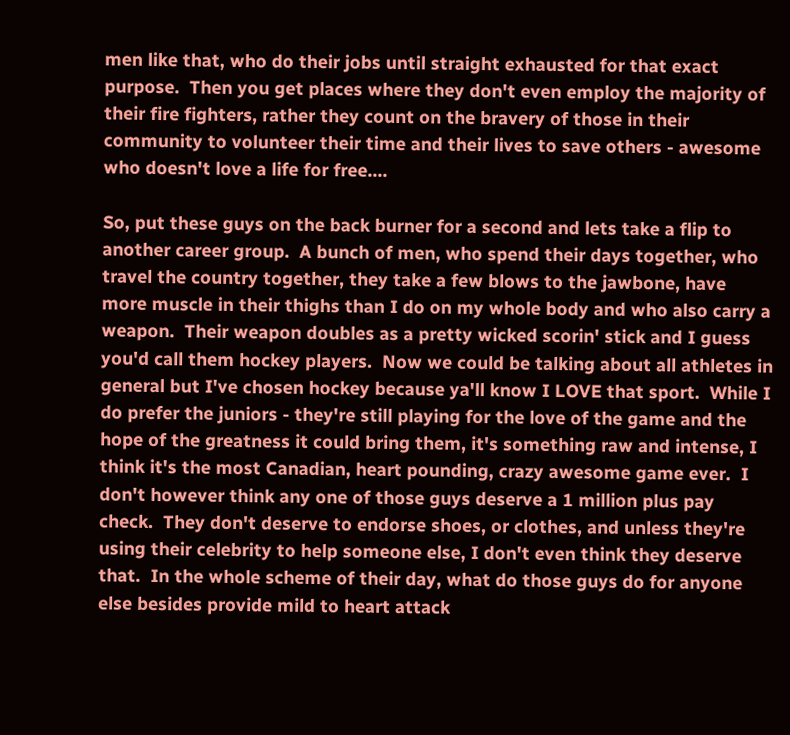men like that, who do their jobs until straight exhausted for that exact purpose.  Then you get places where they don't even employ the majority of their fire fighters, rather they count on the bravery of those in their community to volunteer their time and their lives to save others - awesome  who doesn't love a life for free....

So, put these guys on the back burner for a second and lets take a flip to another career group.  A bunch of men, who spend their days together, who travel the country together, they take a few blows to the jawbone, have more muscle in their thighs than I do on my whole body and who also carry a weapon.  Their weapon doubles as a pretty wicked scorin' stick and I guess you'd call them hockey players.  Now we could be talking about all athletes in general but I've chosen hockey because ya'll know I LOVE that sport.  While I do prefer the juniors - they're still playing for the love of the game and the hope of the greatness it could bring them, it's something raw and intense, I think it's the most Canadian, heart pounding, crazy awesome game ever.  I don't however think any one of those guys deserve a 1 million plus pay check.  They don't deserve to endorse shoes, or clothes, and unless they're using their celebrity to help someone else, I don't even think they deserve that.  In the whole scheme of their day, what do those guys do for anyone else besides provide mild to heart attack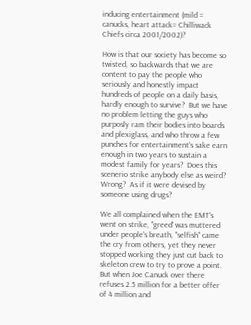inducing entertainment (mild = canucks, heart attack= Chilliwack Chiefs circa 2001/2002)?

How is that our society has become so twisted, so backwards that we are content to pay the people who seriously and honestly impact hundreds of people on a daily basis, hardly enough to survive?  But we have no problem letting the guys who purposly ram their bodies into boards and plexiglass, and who throw a few punches for entertainment's sake earn enough in two years to sustain a modest family for years?  Does this scenerio strike anybody else as weird?  Wrong?  As if it were devised by someone using drugs?

We all complained when the EMT's went on strike, "greed' was muttered under people's breath, "selfish" came the cry from others, yet they never stopped working they just cut back to skeleton crew to try to prove a point.  But when Joe Canuck over there refuses 2.5 million for a better offer of 4 million and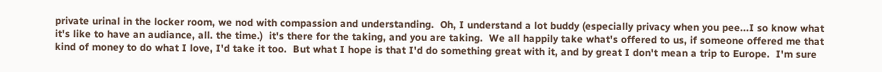private urinal in the locker room, we nod with compassion and understanding.  Oh, I understand a lot buddy (especially privacy when you pee...I so know what it's like to have an audiance, all. the time.)  it's there for the taking, and you are taking.  We all happily take what's offered to us, if someone offered me that kind of money to do what I love, I'd take it too.  But what I hope is that I'd do something great with it, and by great I don't mean a trip to Europe.  I'm sure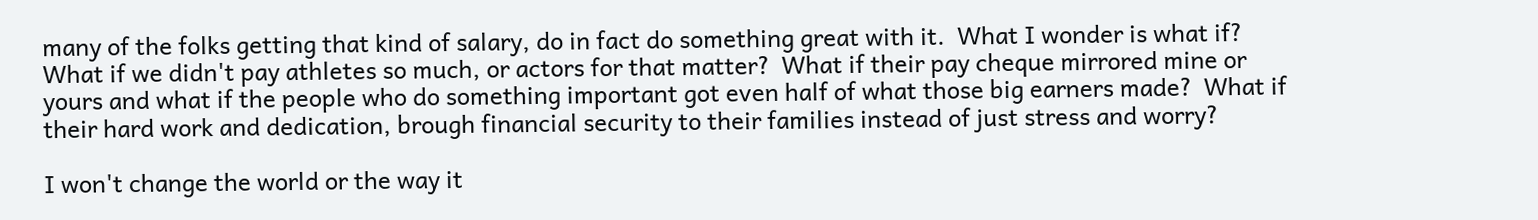many of the folks getting that kind of salary, do in fact do something great with it.  What I wonder is what if?  What if we didn't pay athletes so much, or actors for that matter?  What if their pay cheque mirrored mine or yours and what if the people who do something important got even half of what those big earners made?  What if their hard work and dedication, brough financial security to their families instead of just stress and worry?

I won't change the world or the way it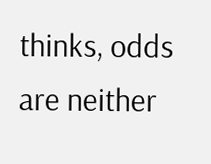thinks, odds are neither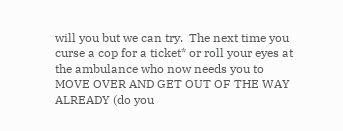will you but we can try.  The next time you curse a cop for a ticket* or roll your eyes at the ambulance who now needs you to MOVE OVER AND GET OUT OF THE WAY ALREADY (do you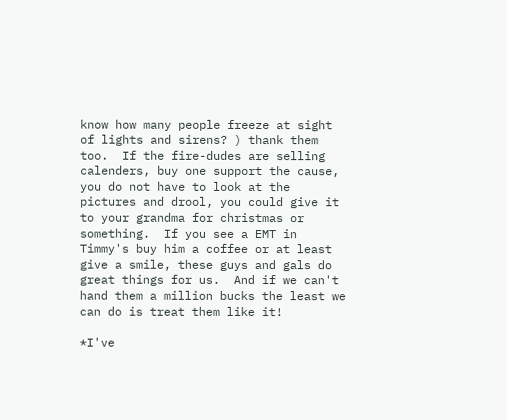know how many people freeze at sight of lights and sirens? ) thank them too.  If the fire-dudes are selling calenders, buy one support the cause, you do not have to look at the pictures and drool, you could give it to your grandma for christmas or something.  If you see a EMT in Timmy's buy him a coffee or at least give a smile, these guys and gals do great things for us.  And if we can't hand them a million bucks the least we can do is treat them like it!

*I've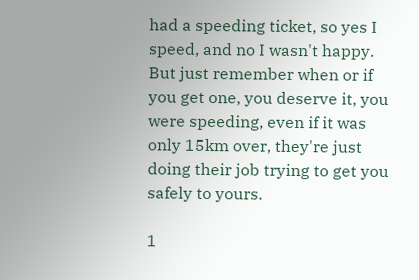had a speeding ticket, so yes I speed, and no I wasn't happy.  But just remember when or if you get one, you deserve it, you were speeding, even if it was only 15km over, they're just doing their job trying to get you safely to yours.

1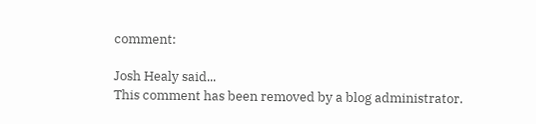comment:

Josh Healy said...
This comment has been removed by a blog administrator.